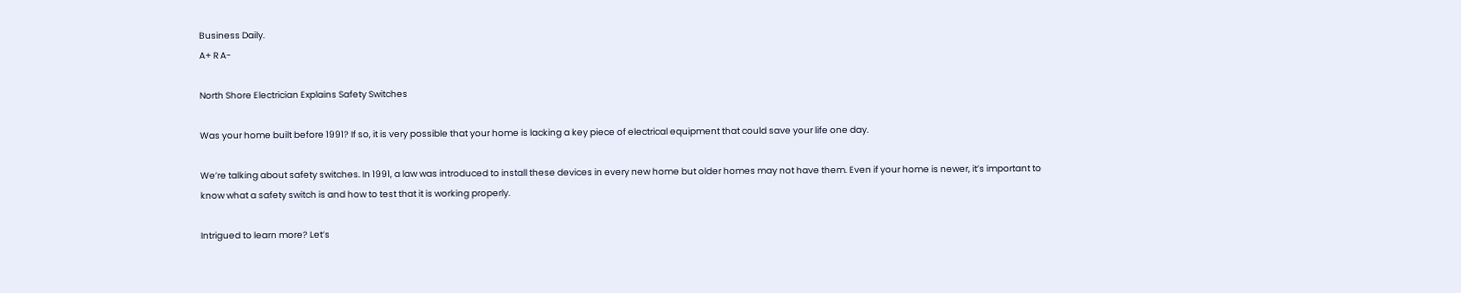Business Daily.
A+ R A-

North Shore Electrician Explains Safety Switches

Was your home built before 1991? If so, it is very possible that your home is lacking a key piece of electrical equipment that could save your life one day.

We’re talking about safety switches. In 1991, a law was introduced to install these devices in every new home but older homes may not have them. Even if your home is newer, it’s important to know what a safety switch is and how to test that it is working properly.

Intrigued to learn more? Let’s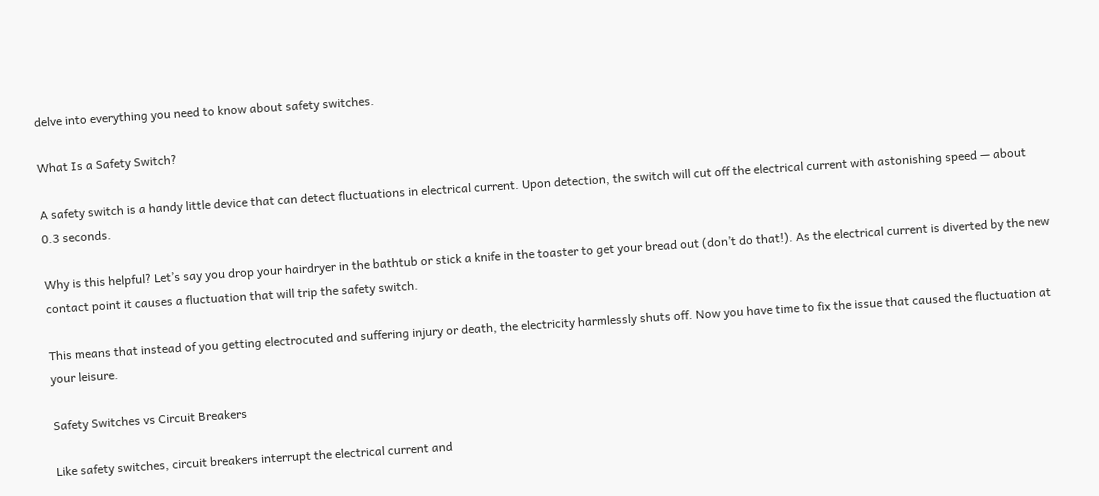delve into everything you need to know about safety switches.

What Is a Safety Switch?

A safety switch is a handy little device that can detect fluctuations in electrical current. Upon detection, the switch will cut off the electrical current with astonishing speed — about 0.3 seconds.

Why is this helpful? Let’s say you drop your hairdryer in the bathtub or stick a knife in the toaster to get your bread out (don’t do that!). As the electrical current is diverted by the new contact point it causes a fluctuation that will trip the safety switch.

This means that instead of you getting electrocuted and suffering injury or death, the electricity harmlessly shuts off. Now you have time to fix the issue that caused the fluctuation at your leisure.

Safety Switches vs Circuit Breakers

Like safety switches, circuit breakers interrupt the electrical current and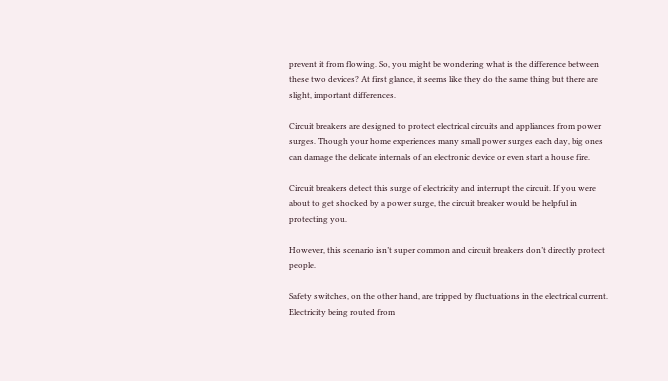prevent it from flowing. So, you might be wondering what is the difference between these two devices? At first glance, it seems like they do the same thing but there are slight, important differences.

Circuit breakers are designed to protect electrical circuits and appliances from power surges. Though your home experiences many small power surges each day, big ones can damage the delicate internals of an electronic device or even start a house fire.

Circuit breakers detect this surge of electricity and interrupt the circuit. If you were about to get shocked by a power surge, the circuit breaker would be helpful in protecting you.

However, this scenario isn’t super common and circuit breakers don’t directly protect people.

Safety switches, on the other hand, are tripped by fluctuations in the electrical current. Electricity being routed from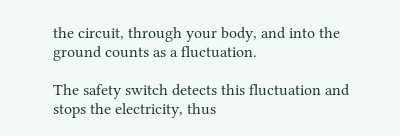the circuit, through your body, and into the ground counts as a fluctuation.

The safety switch detects this fluctuation and stops the electricity, thus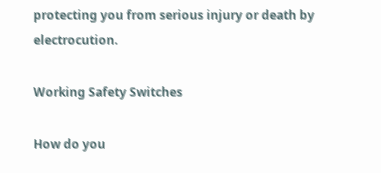protecting you from serious injury or death by electrocution.

Working Safety Switches

How do you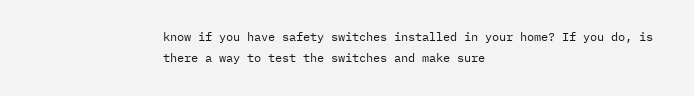know if you have safety switches installed in your home? If you do, is there a way to test the switches and make sure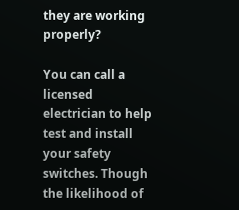they are working properly?

You can call a licensed electrician to help test and install your safety switches. Though the likelihood of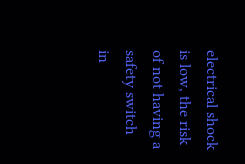electrical shock is low, the risk of not having a safety switch in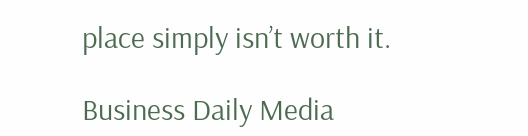place simply isn’t worth it.

Business Daily Media